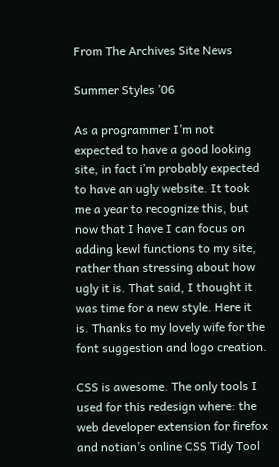From The Archives Site News

Summer Styles ’06

As a programmer I’m not expected to have a good looking site, in fact i’m probably expected to have an ugly website. It took me a year to recognize this, but now that I have I can focus on adding kewl functions to my site, rather than stressing about how ugly it is. That said, I thought it was time for a new style. Here it is. Thanks to my lovely wife for the font suggestion and logo creation.

CSS is awesome. The only tools I used for this redesign where: the web developer extension for firefox and notian’s online CSS Tidy Tool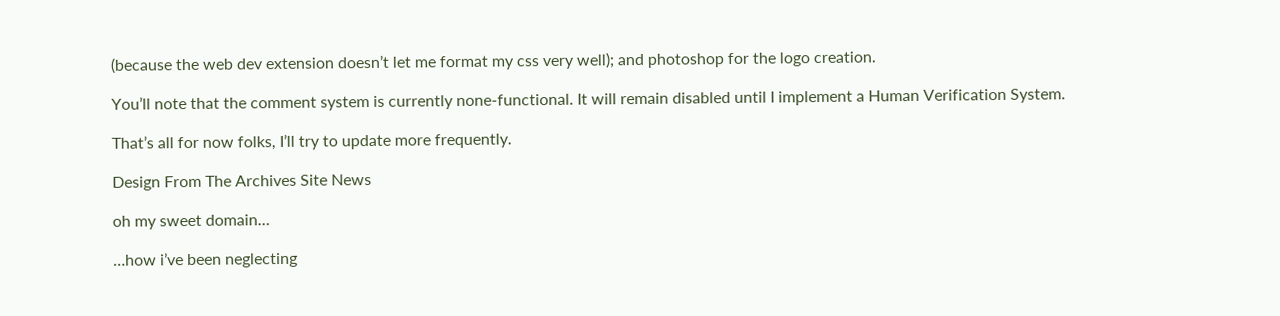(because the web dev extension doesn’t let me format my css very well); and photoshop for the logo creation.

You’ll note that the comment system is currently none-functional. It will remain disabled until I implement a Human Verification System.

That’s all for now folks, I’ll try to update more frequently.

Design From The Archives Site News

oh my sweet domain…

…how i’ve been neglecting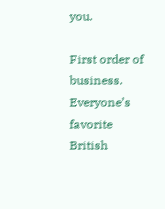you.

First order of business. Everyone’s favorite British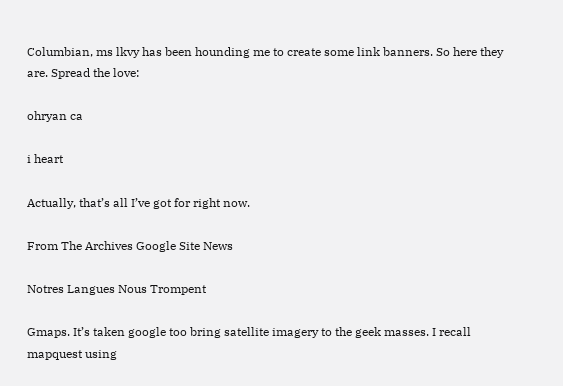Columbian, ms lkvy has been hounding me to create some link banners. So here they are. Spread the love:

ohryan ca

i heart

Actually, that’s all I’ve got for right now.

From The Archives Google Site News

Notres Langues Nous Trompent

Gmaps. It’s taken google too bring satellite imagery to the geek masses. I recall mapquest using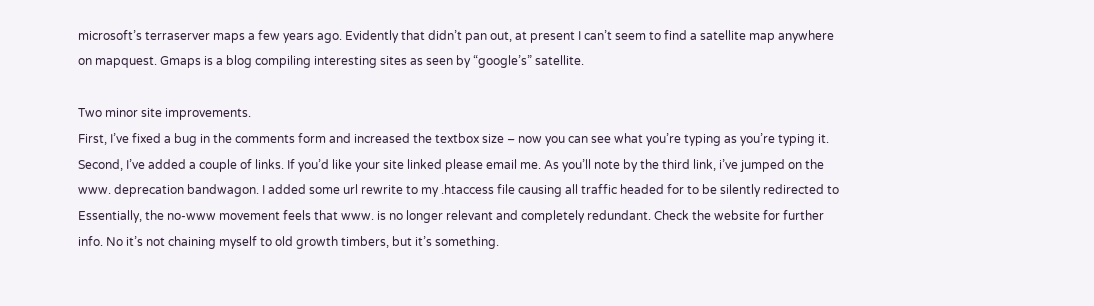microsoft’s terraserver maps a few years ago. Evidently that didn’t pan out, at present I can’t seem to find a satellite map anywhere on mapquest. Gmaps is a blog compiling interesting sites as seen by “google’s” satellite.

Two minor site improvements.
First, I’ve fixed a bug in the comments form and increased the textbox size – now you can see what you’re typing as you’re typing it.
Second, I’ve added a couple of links. If you’d like your site linked please email me. As you’ll note by the third link, i’ve jumped on the www. deprecation bandwagon. I added some url rewrite to my .htaccess file causing all traffic headed for to be silently redirected to Essentially, the no-www movement feels that www. is no longer relevant and completely redundant. Check the website for further info. No it’s not chaining myself to old growth timbers, but it’s something.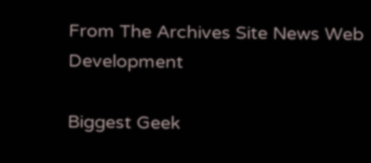From The Archives Site News Web Development

Biggest Geek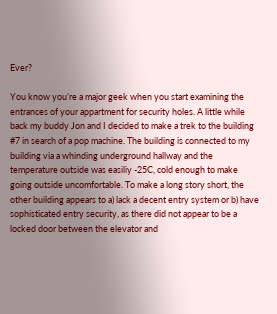Ever?

You know you’re a major geek when you start examining the entrances of your appartment for security holes. A little while back my buddy Jon and I decided to make a trek to the building #7 in search of a pop machine. The building is connected to my building via a whinding underground hallway and the temperature outside was easiliy -25C, cold enough to make going outside uncomfortable. To make a long story short, the other building appears to a) lack a decent entry system or b) have sophisticated entry security, as there did not appear to be a locked door between the elevator and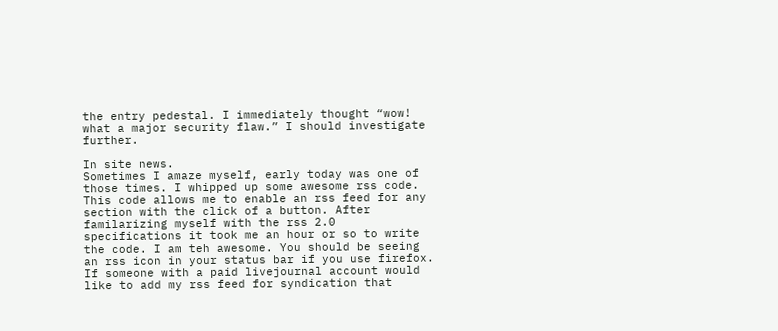the entry pedestal. I immediately thought “wow! what a major security flaw.” I should investigate further.

In site news.
Sometimes I amaze myself, early today was one of those times. I whipped up some awesome rss code. This code allows me to enable an rss feed for any section with the click of a button. After familarizing myself with the rss 2.0 specifications it took me an hour or so to write the code. I am teh awesome. You should be seeing an rss icon in your status bar if you use firefox. If someone with a paid livejournal account would like to add my rss feed for syndication that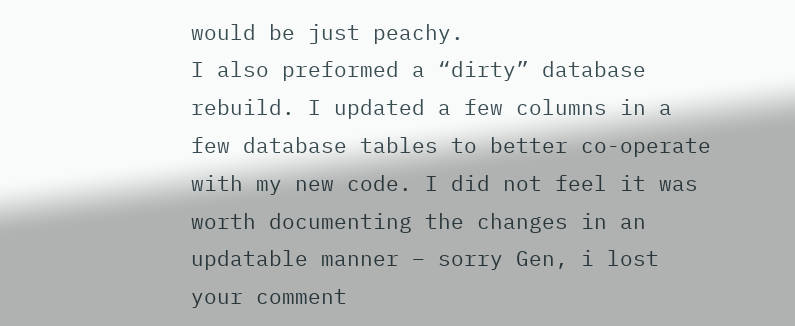would be just peachy.
I also preformed a “dirty” database rebuild. I updated a few columns in a few database tables to better co-operate with my new code. I did not feel it was worth documenting the changes in an updatable manner – sorry Gen, i lost your comment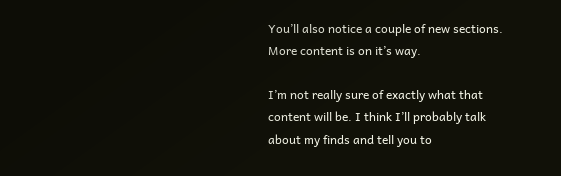You’ll also notice a couple of new sections. More content is on it’s way.

I’m not really sure of exactly what that content will be. I think I’ll probably talk about my finds and tell you to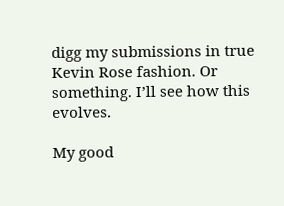digg my submissions in true Kevin Rose fashion. Or something. I’ll see how this evolves.

My good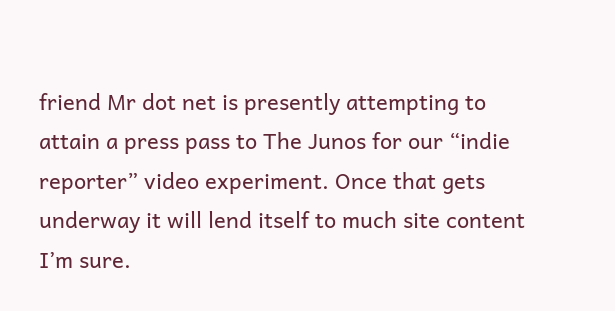friend Mr dot net is presently attempting to attain a press pass to The Junos for our “indie reporter” video experiment. Once that gets underway it will lend itself to much site content I’m sure.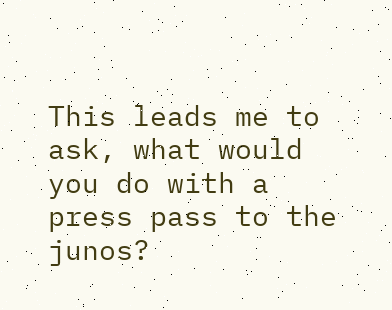This leads me to ask, what would you do with a press pass to the junos?